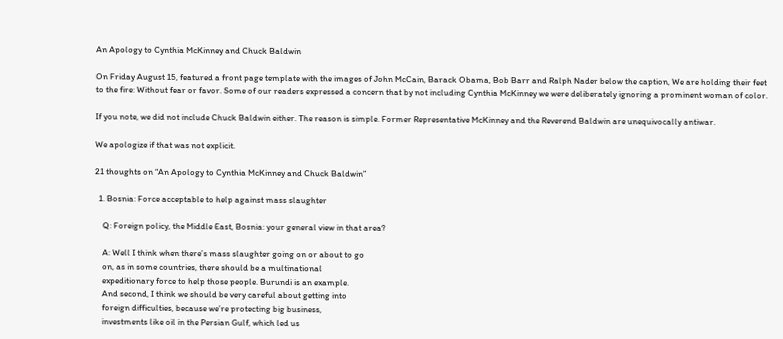An Apology to Cynthia McKinney and Chuck Baldwin

On Friday August 15, featured a front page template with the images of John McCain, Barack Obama, Bob Barr and Ralph Nader below the caption, We are holding their feet to the fire: Without fear or favor. Some of our readers expressed a concern that by not including Cynthia McKinney we were deliberately ignoring a prominent woman of color.

If you note, we did not include Chuck Baldwin either. The reason is simple. Former Representative McKinney and the Reverend Baldwin are unequivocally antiwar.

We apologize if that was not explicit.

21 thoughts on “An Apology to Cynthia McKinney and Chuck Baldwin”

  1. Bosnia: Force acceptable to help against mass slaughter

    Q: Foreign policy, the Middle East, Bosnia: your general view in that area?

    A: Well I think when there’s mass slaughter going on or about to go
    on, as in some countries, there should be a multinational
    expeditionary force to help those people. Burundi is an example.
    And second, I think we should be very careful about getting into
    foreign difficulties, because we’re protecting big business,
    investments like oil in the Persian Gulf, which led us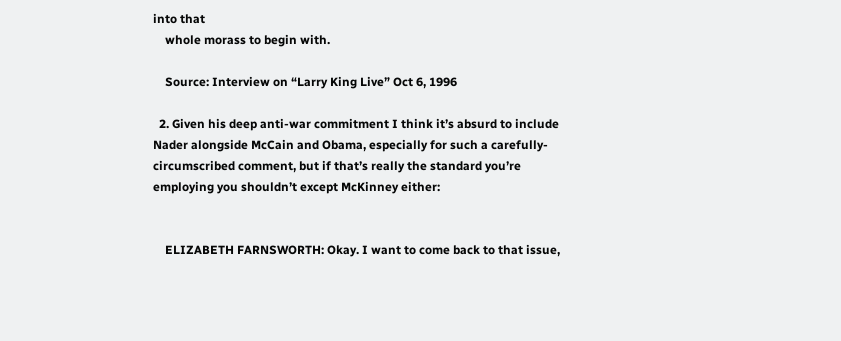into that
    whole morass to begin with.

    Source: Interview on “Larry King Live” Oct 6, 1996

  2. Given his deep anti-war commitment I think it’s absurd to include Nader alongside McCain and Obama, especially for such a carefully-circumscribed comment, but if that’s really the standard you’re employing you shouldn’t except McKinney either:


    ELIZABETH FARNSWORTH: Okay. I want to come back to that issue,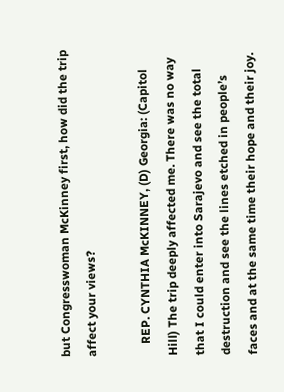but Congresswoman McKinney first, how did the trip affect your views?

    REP. CYNTHIA McKINNEY, (D) Georgia: (Capitol Hill) The trip deeply affected me. There was no way that I could enter into Sarajevo and see the total destruction and see the lines etched in people’s faces and at the same time their hope and their joy.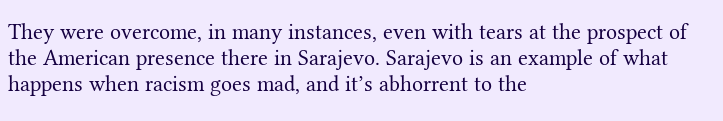They were overcome, in many instances, even with tears at the prospect of the American presence there in Sarajevo. Sarajevo is an example of what happens when racism goes mad, and it’s abhorrent to the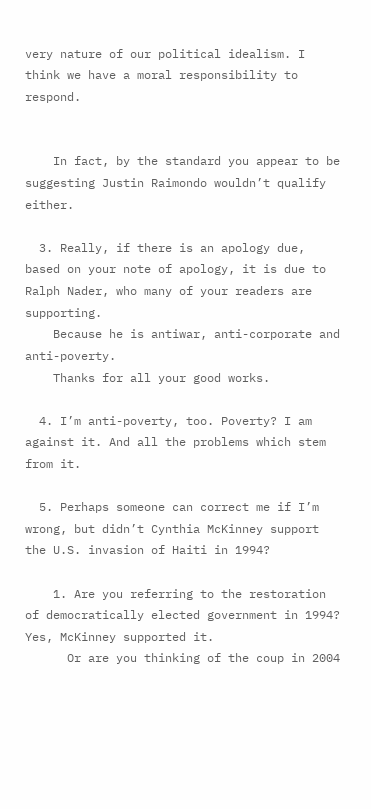very nature of our political idealism. I think we have a moral responsibility to respond.


    In fact, by the standard you appear to be suggesting Justin Raimondo wouldn’t qualify either.

  3. Really, if there is an apology due, based on your note of apology, it is due to Ralph Nader, who many of your readers are supporting.
    Because he is antiwar, anti-corporate and anti-poverty.
    Thanks for all your good works.

  4. I’m anti-poverty, too. Poverty? I am against it. And all the problems which stem from it.

  5. Perhaps someone can correct me if I’m wrong, but didn’t Cynthia McKinney support the U.S. invasion of Haiti in 1994?

    1. Are you referring to the restoration of democratically elected government in 1994? Yes, McKinney supported it.
      Or are you thinking of the coup in 2004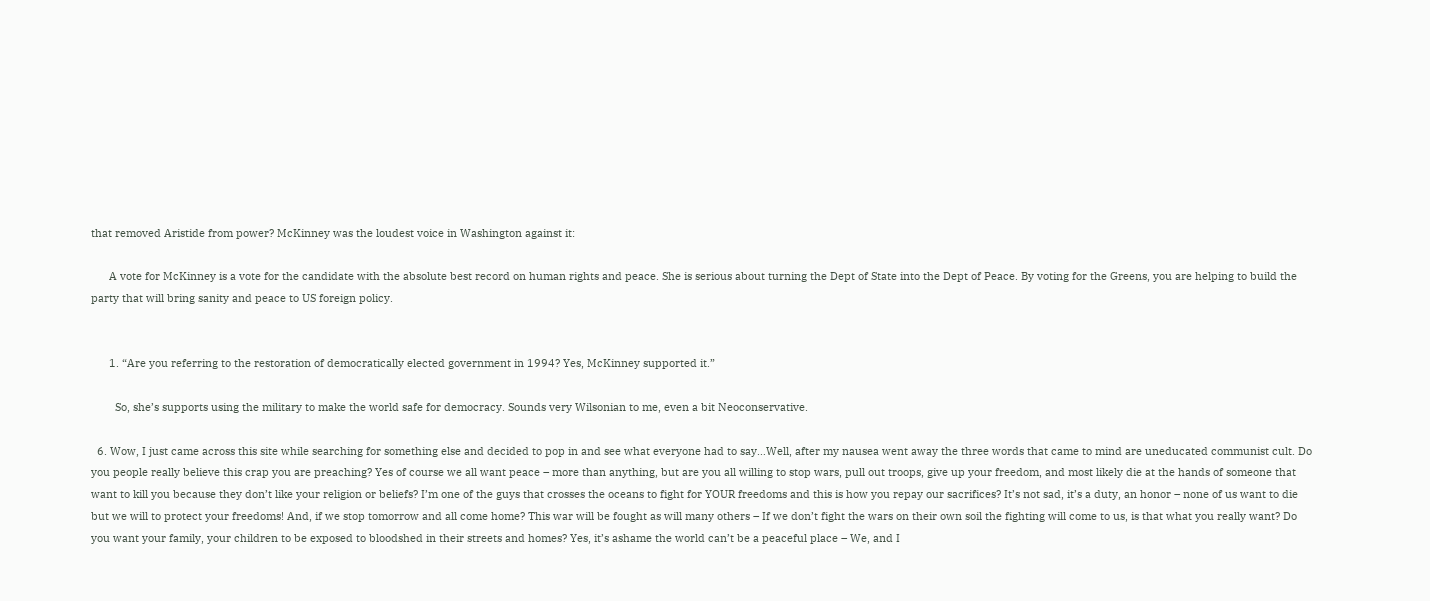that removed Aristide from power? McKinney was the loudest voice in Washington against it:

      A vote for McKinney is a vote for the candidate with the absolute best record on human rights and peace. She is serious about turning the Dept of State into the Dept of Peace. By voting for the Greens, you are helping to build the party that will bring sanity and peace to US foreign policy.


      1. “Are you referring to the restoration of democratically elected government in 1994? Yes, McKinney supported it.”

        So, she’s supports using the military to make the world safe for democracy. Sounds very Wilsonian to me, even a bit Neoconservative.

  6. Wow, I just came across this site while searching for something else and decided to pop in and see what everyone had to say…Well, after my nausea went away the three words that came to mind are uneducated communist cult. Do you people really believe this crap you are preaching? Yes of course we all want peace – more than anything, but are you all willing to stop wars, pull out troops, give up your freedom, and most likely die at the hands of someone that want to kill you because they don’t like your religion or beliefs? I’m one of the guys that crosses the oceans to fight for YOUR freedoms and this is how you repay our sacrifices? It’s not sad, it’s a duty, an honor – none of us want to die but we will to protect your freedoms! And, if we stop tomorrow and all come home? This war will be fought as will many others – If we don’t fight the wars on their own soil the fighting will come to us, is that what you really want? Do you want your family, your children to be exposed to bloodshed in their streets and homes? Yes, it’s ashame the world can’t be a peaceful place – We, and I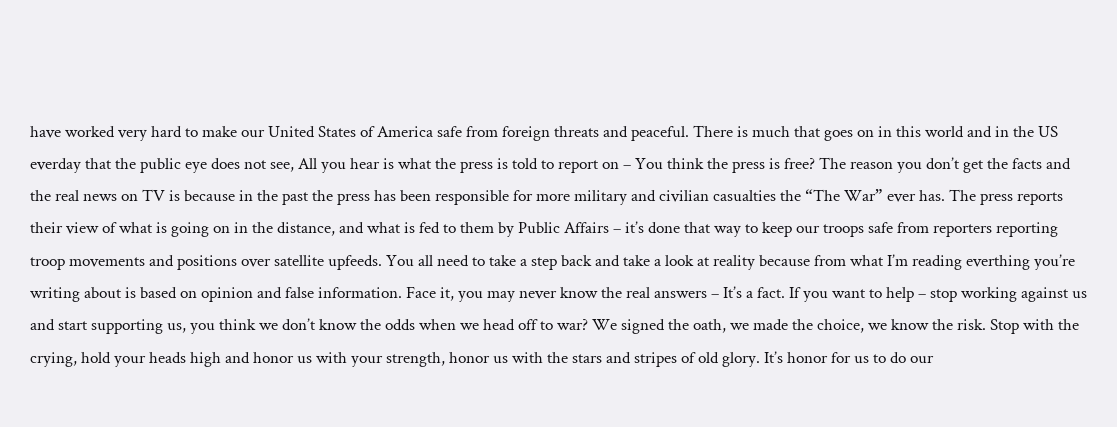have worked very hard to make our United States of America safe from foreign threats and peaceful. There is much that goes on in this world and in the US everday that the public eye does not see, All you hear is what the press is told to report on – You think the press is free? The reason you don’t get the facts and the real news on TV is because in the past the press has been responsible for more military and civilian casualties the “The War” ever has. The press reports their view of what is going on in the distance, and what is fed to them by Public Affairs – it’s done that way to keep our troops safe from reporters reporting troop movements and positions over satellite upfeeds. You all need to take a step back and take a look at reality because from what I’m reading everthing you’re writing about is based on opinion and false information. Face it, you may never know the real answers – It’s a fact. If you want to help – stop working against us and start supporting us, you think we don’t know the odds when we head off to war? We signed the oath, we made the choice, we know the risk. Stop with the crying, hold your heads high and honor us with your strength, honor us with the stars and stripes of old glory. It’s honor for us to do our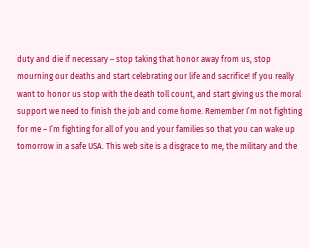duty and die if necessary – stop taking that honor away from us, stop mourning our deaths and start celebrating our life and sacrifice! If you really want to honor us stop with the death toll count, and start giving us the moral support we need to finish the job and come home. Remember I’m not fighting for me – I’m fighting for all of you and your families so that you can wake up tomorrow in a safe USA. This web site is a disgrace to me, the military and the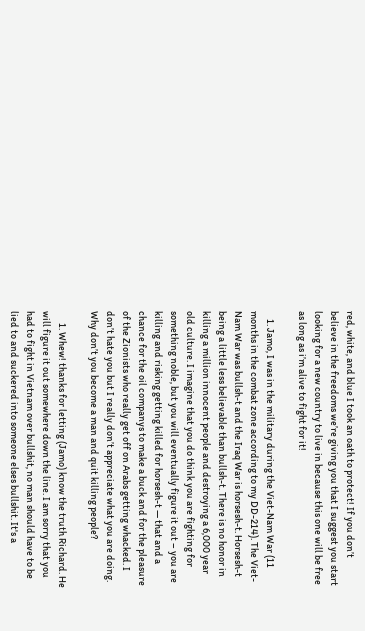red, white, and blue I took an oath to protect! If you don’t believe in the freedoms we’re giving you that I suggest you start looking for a new country to live in because this one will be free as long as i’m alive to fight for it!

    1. Jamo, I was in the military during the Viet-Nam War (11 months in the combat zone according to my DD-214). The Viet-Nam War was bullsh-t and the Iraq War is horsesh-t. Horsesh-t being a little less believable than bullsh-t. There is no honor in killing a million innocent people and destroying a 6,000 year old culture. I imagine that you do think you are fighting for something noble, but you will eventually figure it out – you are killing and risking getting killed for horsesh-t — that and a chance for the oil companys to make a buck and for the pleasure of the Zionists who really get off on Arabs getting whacked. I don’t hate you but I really don’t appreciate what you are doing. Why don’t you become a man and quit killing people?

      1. Whew! thanks for letting (Jamo) know the truth Richard. He will figure it out somewhere down the line. I am sorry that you had to fight in Vietnam over bullshit, no man should have to be lied to and suckered into someone elses bullshit. It's a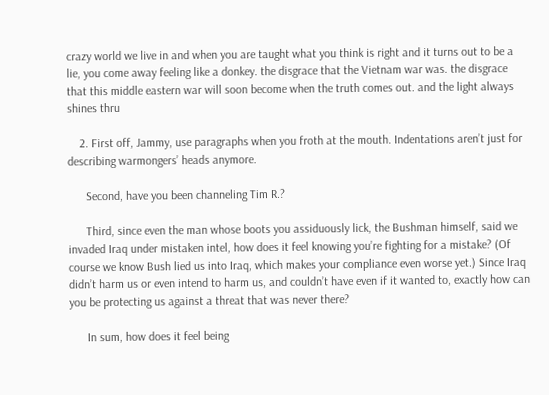crazy world we live in and when you are taught what you think is right and it turns out to be a lie, you come away feeling like a donkey. the disgrace that the Vietnam war was. the disgrace that this middle eastern war will soon become when the truth comes out. and the light always shines thru

    2. First off, Jammy, use paragraphs when you froth at the mouth. Indentations aren’t just for describing warmongers’ heads anymore.

      Second, have you been channeling Tim R.?

      Third, since even the man whose boots you assiduously lick, the Bushman himself, said we invaded Iraq under mistaken intel, how does it feel knowing you’re fighting for a mistake? (Of course we know Bush lied us into Iraq, which makes your compliance even worse yet.) Since Iraq didn’t harm us or even intend to harm us, and couldn’t have even if it wanted to, exactly how can you be protecting us against a threat that was never there?

      In sum, how does it feel being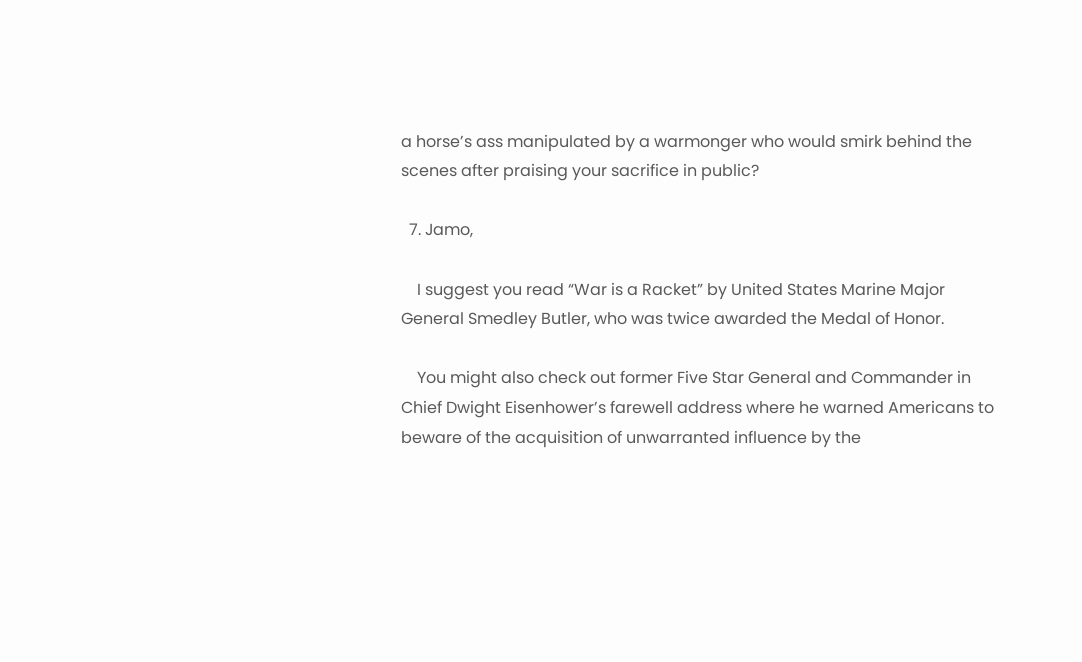a horse’s ass manipulated by a warmonger who would smirk behind the scenes after praising your sacrifice in public?

  7. Jamo,

    I suggest you read “War is a Racket” by United States Marine Major General Smedley Butler, who was twice awarded the Medal of Honor.

    You might also check out former Five Star General and Commander in Chief Dwight Eisenhower’s farewell address where he warned Americans to beware of the acquisition of unwarranted influence by the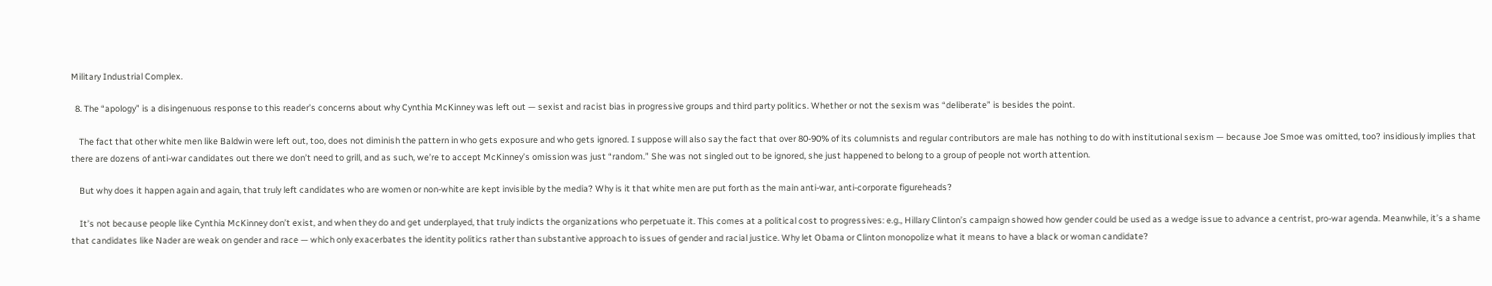Military Industrial Complex.

  8. The “apology” is a disingenuous response to this reader’s concerns about why Cynthia McKinney was left out — sexist and racist bias in progressive groups and third party politics. Whether or not the sexism was “deliberate” is besides the point.

    The fact that other white men like Baldwin were left out, too, does not diminish the pattern in who gets exposure and who gets ignored. I suppose will also say the fact that over 80-90% of its columnists and regular contributors are male has nothing to do with institutional sexism — because Joe Smoe was omitted, too? insidiously implies that there are dozens of anti-war candidates out there we don’t need to grill, and as such, we’re to accept McKinney’s omission was just “random.” She was not singled out to be ignored, she just happened to belong to a group of people not worth attention.

    But why does it happen again and again, that truly left candidates who are women or non-white are kept invisible by the media? Why is it that white men are put forth as the main anti-war, anti-corporate figureheads?

    It’s not because people like Cynthia McKinney don’t exist, and when they do and get underplayed, that truly indicts the organizations who perpetuate it. This comes at a political cost to progressives: e.g., Hillary Clinton’s campaign showed how gender could be used as a wedge issue to advance a centrist, pro-war agenda. Meanwhile, it’s a shame that candidates like Nader are weak on gender and race — which only exacerbates the identity politics rather than substantive approach to issues of gender and racial justice. Why let Obama or Clinton monopolize what it means to have a black or woman candidate?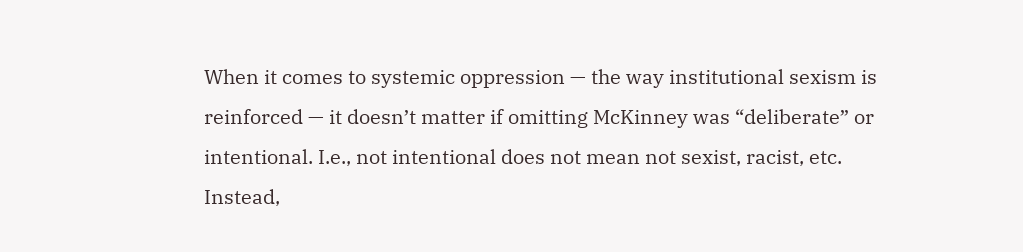When it comes to systemic oppression — the way institutional sexism is reinforced — it doesn’t matter if omitting McKinney was “deliberate” or intentional. I.e., not intentional does not mean not sexist, racist, etc. Instead,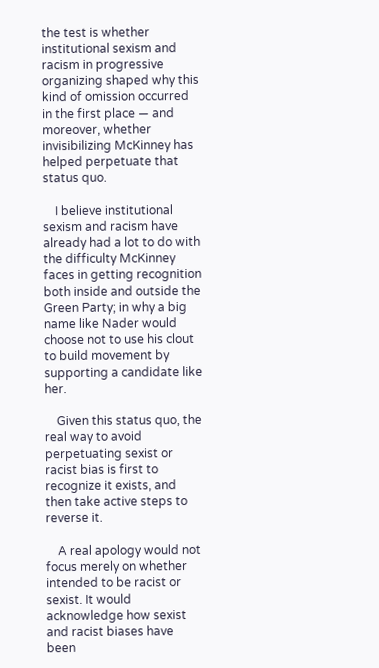the test is whether institutional sexism and racism in progressive organizing shaped why this kind of omission occurred in the first place — and moreover, whether invisibilizing McKinney has helped perpetuate that status quo.

    I believe institutional sexism and racism have already had a lot to do with the difficulty McKinney faces in getting recognition both inside and outside the Green Party; in why a big name like Nader would choose not to use his clout to build movement by supporting a candidate like her.

    Given this status quo, the real way to avoid perpetuating sexist or racist bias is first to recognize it exists, and then take active steps to reverse it.

    A real apology would not focus merely on whether intended to be racist or sexist. It would acknowledge how sexist and racist biases have been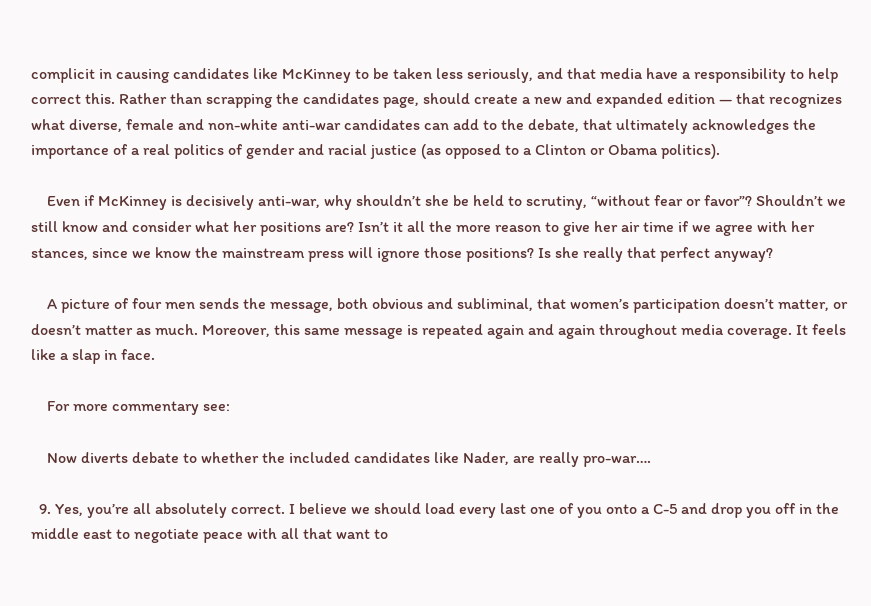complicit in causing candidates like McKinney to be taken less seriously, and that media have a responsibility to help correct this. Rather than scrapping the candidates page, should create a new and expanded edition — that recognizes what diverse, female and non-white anti-war candidates can add to the debate, that ultimately acknowledges the importance of a real politics of gender and racial justice (as opposed to a Clinton or Obama politics).

    Even if McKinney is decisively anti-war, why shouldn’t she be held to scrutiny, “without fear or favor”? Shouldn’t we still know and consider what her positions are? Isn’t it all the more reason to give her air time if we agree with her stances, since we know the mainstream press will ignore those positions? Is she really that perfect anyway?

    A picture of four men sends the message, both obvious and subliminal, that women’s participation doesn’t matter, or doesn’t matter as much. Moreover, this same message is repeated again and again throughout media coverage. It feels like a slap in face.

    For more commentary see:

    Now diverts debate to whether the included candidates like Nader, are really pro-war….

  9. Yes, you’re all absolutely correct. I believe we should load every last one of you onto a C-5 and drop you off in the middle east to negotiate peace with all that want to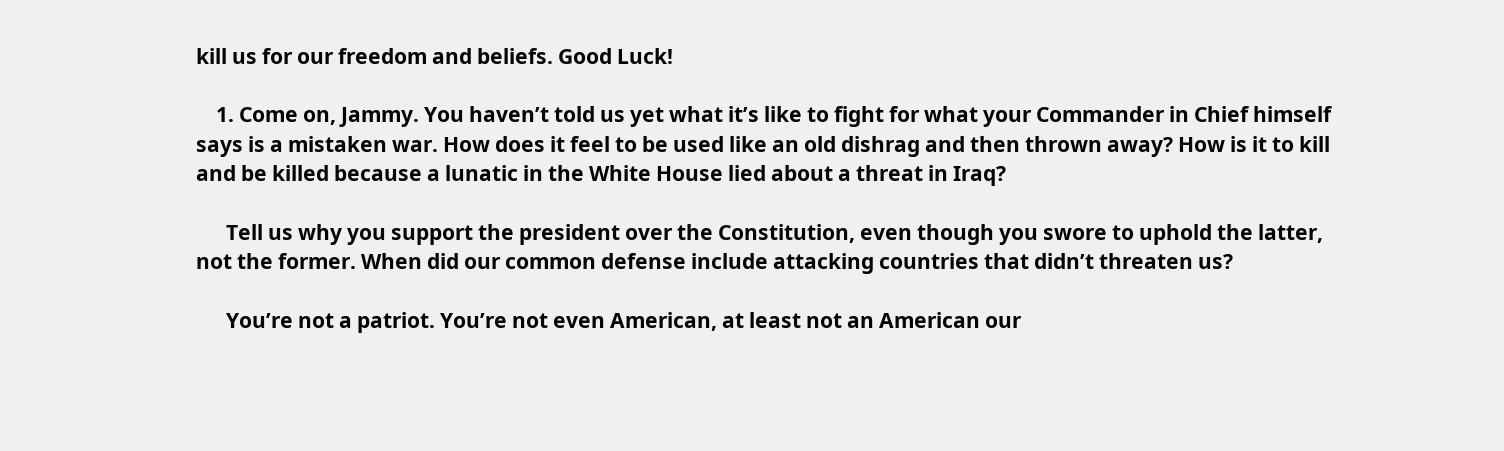kill us for our freedom and beliefs. Good Luck!

    1. Come on, Jammy. You haven’t told us yet what it’s like to fight for what your Commander in Chief himself says is a mistaken war. How does it feel to be used like an old dishrag and then thrown away? How is it to kill and be killed because a lunatic in the White House lied about a threat in Iraq?

      Tell us why you support the president over the Constitution, even though you swore to uphold the latter, not the former. When did our common defense include attacking countries that didn’t threaten us?

      You’re not a patriot. You’re not even American, at least not an American our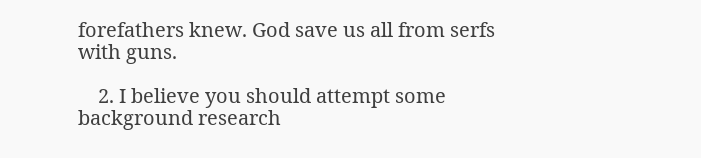forefathers knew. God save us all from serfs with guns.

    2. I believe you should attempt some background research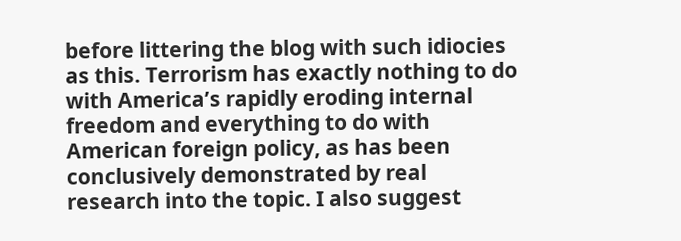before littering the blog with such idiocies as this. Terrorism has exactly nothing to do with America’s rapidly eroding internal freedom and everything to do with American foreign policy, as has been conclusively demonstrated by real research into the topic. I also suggest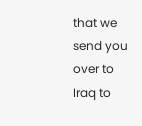that we send you over to Iraq to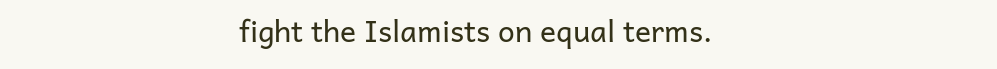fight the Islamists on equal terms.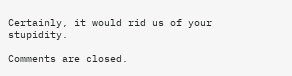Certainly, it would rid us of your stupidity.

Comments are closed.